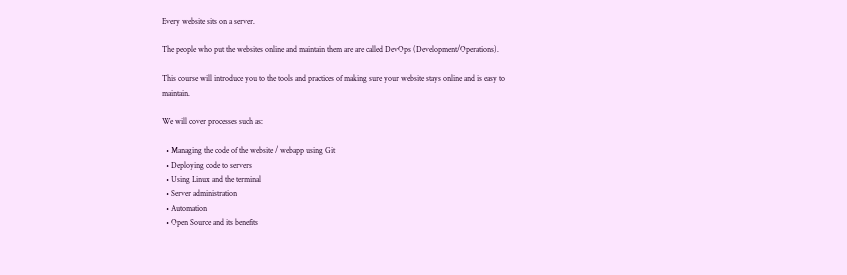Every website sits on a server.

The people who put the websites online and maintain them are are called DevOps (Development/Operations).

This course will introduce you to the tools and practices of making sure your website stays online and is easy to maintain.

We will cover processes such as:

  • Managing the code of the website / webapp using Git
  • Deploying code to servers
  • Using Linux and the terminal
  • Server administration
  • Automation
  • Open Source and its benefits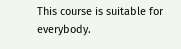This course is suitable for everybody.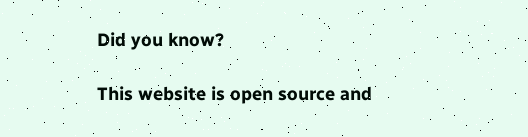Did you know?

This website is open source and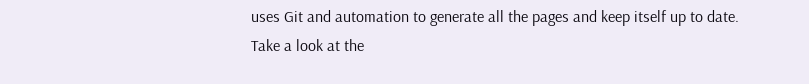uses Git and automation to generate all the pages and keep itself up to date. Take a look at the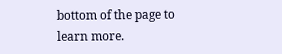bottom of the page to learn more.